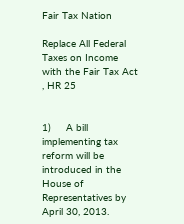Fair Tax Nation

Replace All Federal Taxes on Income with the Fair Tax Act , HR 25


1)     A bill implementing tax reform will be introduced in the House of Representatives by April 30, 2013.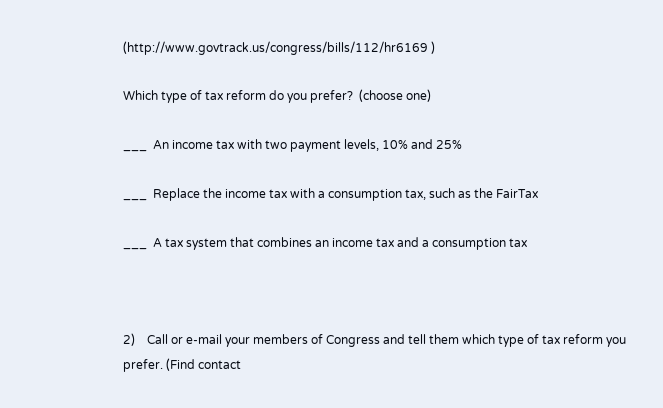(http://www.govtrack.us/congress/bills/112/hr6169 )

Which type of tax reform do you prefer?  (choose one)

___  An income tax with two payment levels, 10% and 25%

___  Replace the income tax with a consumption tax, such as the FairTax

___  A tax system that combines an income tax and a consumption tax



2)    Call or e-mail your members of Congress and tell them which type of tax reform you prefer. (Find contact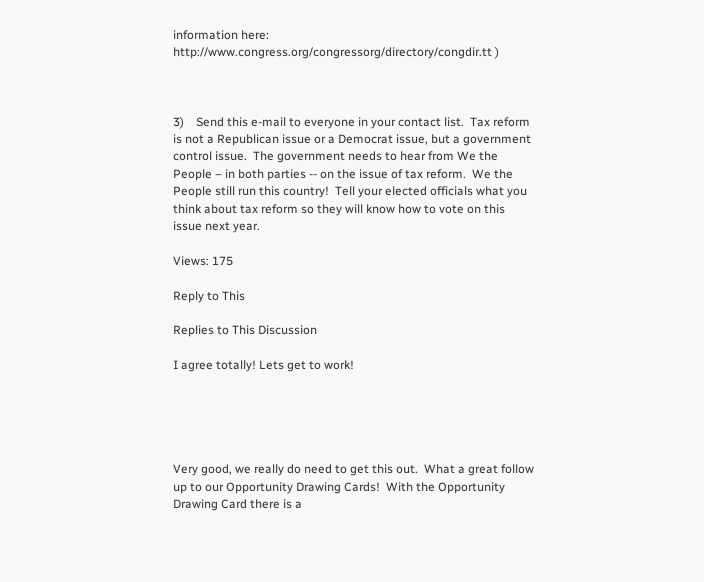information here: http://www.congress.org/congressorg/directory/congdir.tt )



3)    Send this e-mail to everyone in your contact list.  Tax reform is not a Republican issue or a Democrat issue, but a government control issue.  The government needs to hear from We the People – in both parties -- on the issue of tax reform.  We the People still run this country!  Tell your elected officials what you think about tax reform so they will know how to vote on this issue next year.

Views: 175

Reply to This

Replies to This Discussion

I agree totally! Lets get to work!





Very good, we really do need to get this out.  What a great follow up to our Opportunity Drawing Cards!  With the Opportunity Drawing Card there is a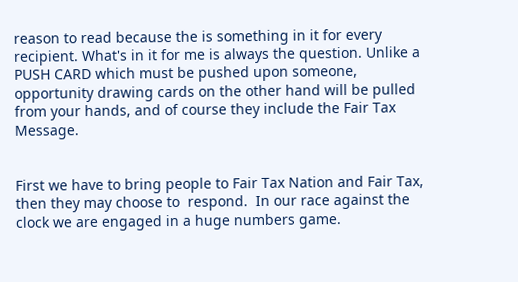reason to read because the is something in it for every recipient. What's in it for me is always the question. Unlike a PUSH CARD which must be pushed upon someone, opportunity drawing cards on the other hand will be pulled from your hands, and of course they include the Fair Tax Message.


First we have to bring people to Fair Tax Nation and Fair Tax, then they may choose to  respond.  In our race against the clock we are engaged in a huge numbers game.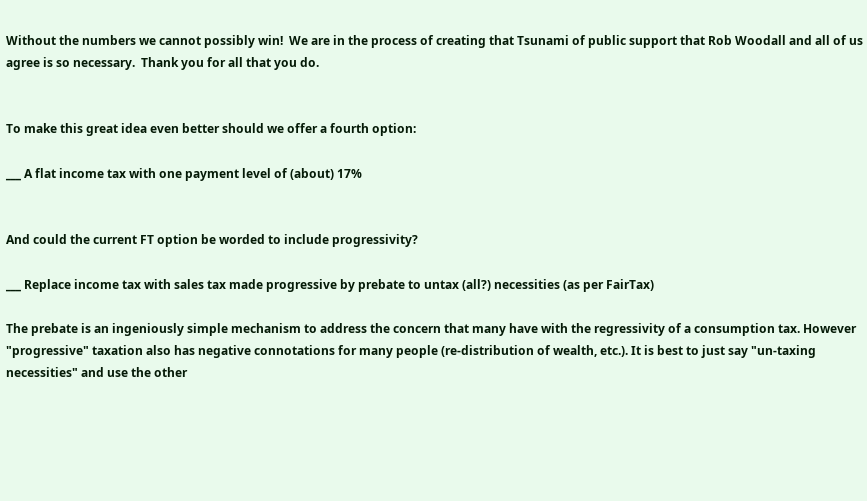Without the numbers we cannot possibly win!  We are in the process of creating that Tsunami of public support that Rob Woodall and all of us agree is so necessary.  Thank you for all that you do.


To make this great idea even better should we offer a fourth option:

___ A flat income tax with one payment level of (about) 17%


And could the current FT option be worded to include progressivity?

___ Replace income tax with sales tax made progressive by prebate to untax (all?) necessities (as per FairTax)

The prebate is an ingeniously simple mechanism to address the concern that many have with the regressivity of a consumption tax. However "progressive" taxation also has negative connotations for many people (re-distribution of wealth, etc.). It is best to just say "un-taxing necessities" and use the other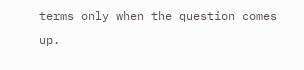terms only when the question comes up.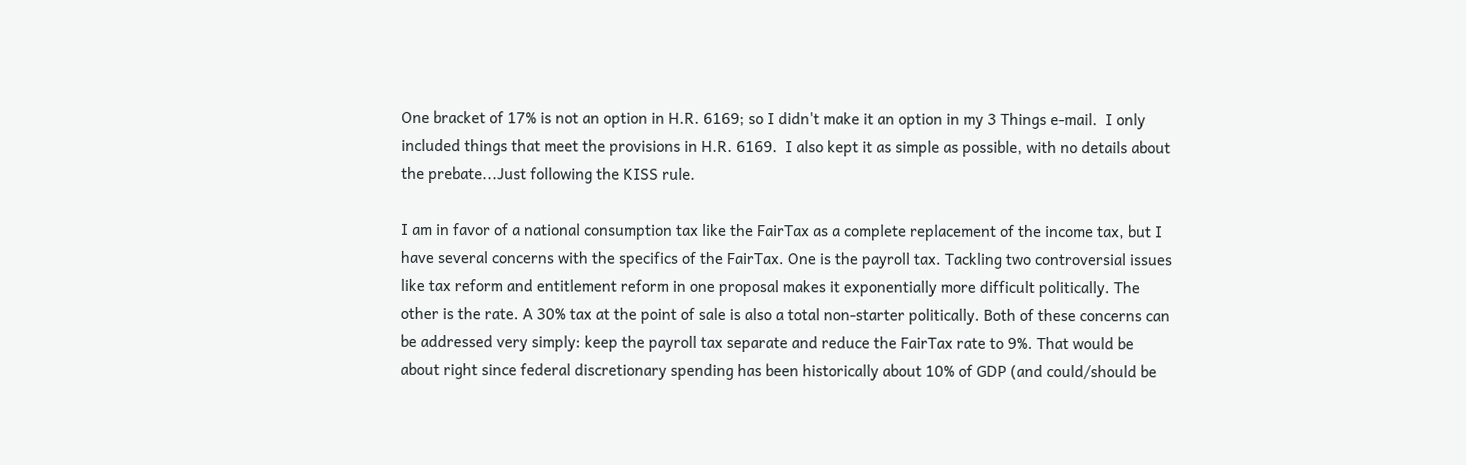One bracket of 17% is not an option in H.R. 6169; so I didn't make it an option in my 3 Things e-mail.  I only included things that meet the provisions in H.R. 6169.  I also kept it as simple as possible, with no details about the prebate...Just following the KISS rule.

I am in favor of a national consumption tax like the FairTax as a complete replacement of the income tax, but I have several concerns with the specifics of the FairTax. One is the payroll tax. Tackling two controversial issues like tax reform and entitlement reform in one proposal makes it exponentially more difficult politically. The other is the rate. A 30% tax at the point of sale is also a total non-starter politically. Both of these concerns can be addressed very simply: keep the payroll tax separate and reduce the FairTax rate to 9%. That would be about right since federal discretionary spending has been historically about 10% of GDP (and could/should be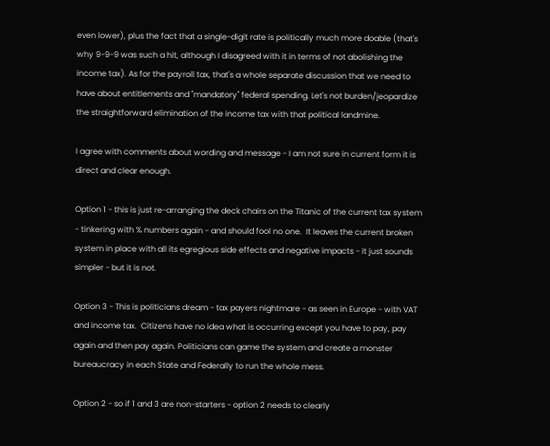even lower), plus the fact that a single-digit rate is politically much more doable (that's why 9-9-9 was such a hit, although I disagreed with it in terms of not abolishing the income tax). As for the payroll tax, that's a whole separate discussion that we need to have about entitlements and "mandatory" federal spending. Let's not burden/jeopardize the straightforward elimination of the income tax with that political landmine.

I agree with comments about wording and message - I am not sure in current form it is direct and clear enough.

Option 1 - this is just re-arranging the deck chairs on the Titanic of the current tax system - tinkering with % numbers again - and should fool no one.  It leaves the current broken system in place with all its egregious side effects and negative impacts - it just sounds simpler - but it is not.

Option 3 - This is politicians dream - tax payers nightmare - as seen in Europe - with VAT and income tax.  Citizens have no idea what is occurring except you have to pay, pay again and then pay again. Politicians can game the system and create a monster bureaucracy in each State and Federally to run the whole mess.

Option 2 - so if 1 and 3 are non-starters - option 2 needs to clearly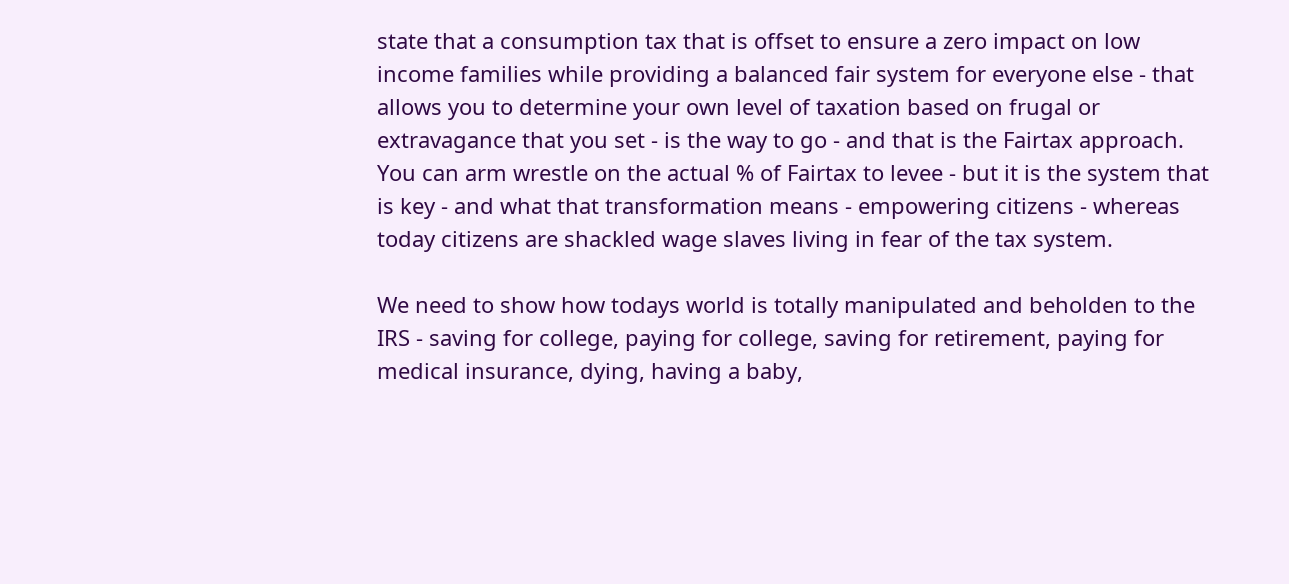state that a consumption tax that is offset to ensure a zero impact on low income families while providing a balanced fair system for everyone else - that allows you to determine your own level of taxation based on frugal or extravagance that you set - is the way to go - and that is the Fairtax approach.  You can arm wrestle on the actual % of Fairtax to levee - but it is the system that is key - and what that transformation means - empowering citizens - whereas today citizens are shackled wage slaves living in fear of the tax system.

We need to show how todays world is totally manipulated and beholden to the IRS - saving for college, paying for college, saving for retirement, paying for medical insurance, dying, having a baby,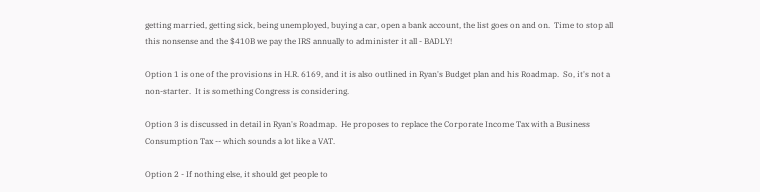getting married, getting sick, being unemployed, buying a car, open a bank account, the list goes on and on.  Time to stop all this nonsense and the $410B we pay the IRS annually to administer it all - BADLY!

Option 1 is one of the provisions in H.R. 6169, and it is also outlined in Ryan's Budget plan and his Roadmap.  So, it's not a non-starter.  It is something Congress is considering.

Option 3 is discussed in detail in Ryan's Roadmap.  He proposes to replace the Corporate Income Tax with a Business Consumption Tax -- which sounds a lot like a VAT.

Option 2 - If nothing else, it should get people to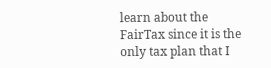learn about the FairTax since it is the only tax plan that I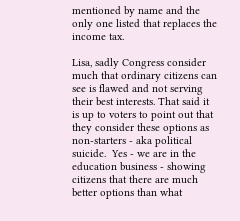mentioned by name and the only one listed that replaces the income tax.

Lisa, sadly Congress consider much that ordinary citizens can see is flawed and not serving their best interests. That said it is up to voters to point out that they consider these options as non-starters - aka political suicide.  Yes - we are in the education business - showing citizens that there are much better options than what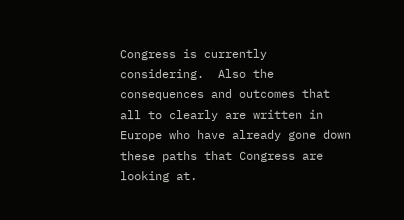Congress is currently considering.  Also the consequences and outcomes that all to clearly are written in Europe who have already gone down these paths that Congress are looking at.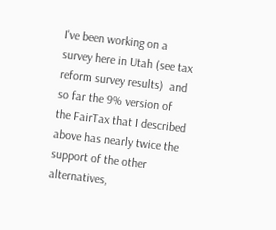I've been working on a survey here in Utah (see tax reform survey results)  and so far the 9% version of the FairTax that I described above has nearly twice the support of the other alternatives,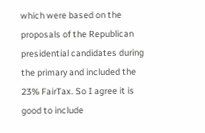which were based on the proposals of the Republican presidential candidates during the primary and included the 23% FairTax. So I agree it is good to include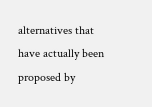alternatives that have actually been proposed by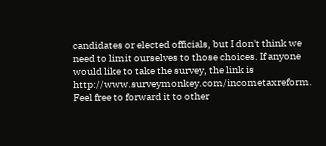candidates or elected officials, but I don't think we need to limit ourselves to those choices. If anyone would like to take the survey, the link is http://www.surveymonkey.com/incometaxreform. Feel free to forward it to other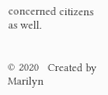concerned citizens as well.


© 2020   Created by Marilyn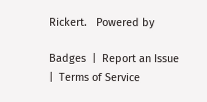Rickert.   Powered by

Badges  |  Report an Issue  |  Terms of Service